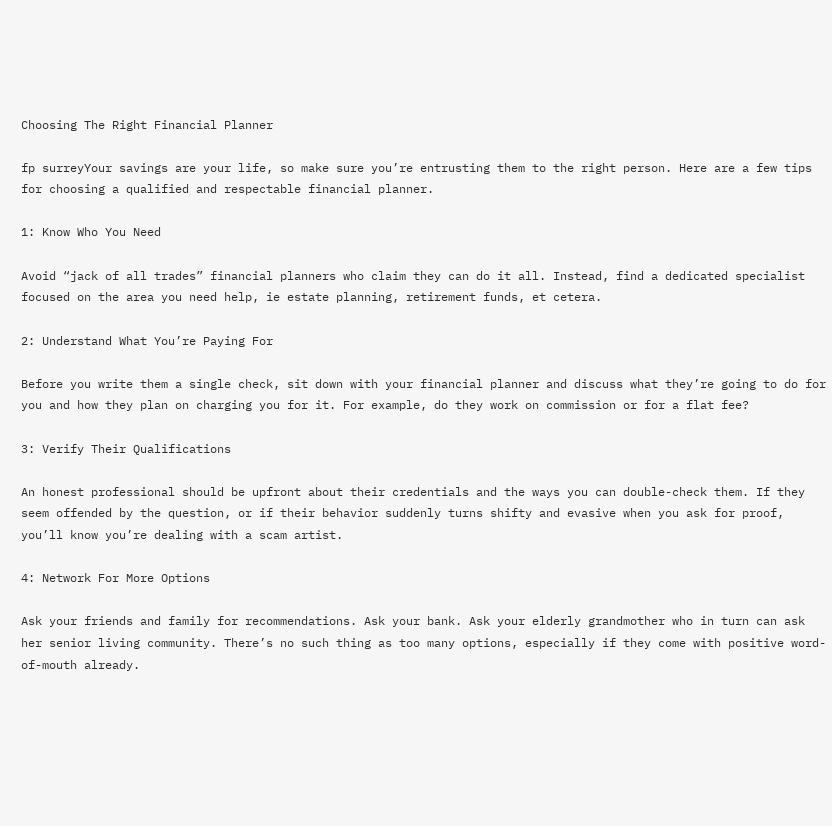Choosing The Right Financial Planner

fp surreyYour savings are your life, so make sure you’re entrusting them to the right person. Here are a few tips for choosing a qualified and respectable financial planner.

1: Know Who You Need

Avoid “jack of all trades” financial planners who claim they can do it all. Instead, find a dedicated specialist focused on the area you need help, ie estate planning, retirement funds, et cetera.

2: Understand What You’re Paying For

Before you write them a single check, sit down with your financial planner and discuss what they’re going to do for you and how they plan on charging you for it. For example, do they work on commission or for a flat fee?

3: Verify Their Qualifications

An honest professional should be upfront about their credentials and the ways you can double-check them. If they seem offended by the question, or if their behavior suddenly turns shifty and evasive when you ask for proof, you’ll know you’re dealing with a scam artist.

4: Network For More Options

Ask your friends and family for recommendations. Ask your bank. Ask your elderly grandmother who in turn can ask her senior living community. There’s no such thing as too many options, especially if they come with positive word-of-mouth already.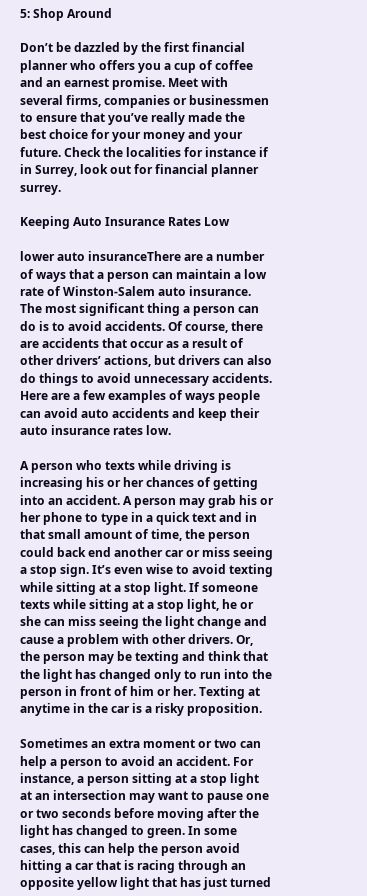5: Shop Around

Don’t be dazzled by the first financial planner who offers you a cup of coffee and an earnest promise. Meet with several firms, companies or businessmen to ensure that you’ve really made the best choice for your money and your future. Check the localities for instance if in Surrey, look out for financial planner surrey.

Keeping Auto Insurance Rates Low

lower auto insuranceThere are a number of ways that a person can maintain a low rate of Winston-Salem auto insurance. The most significant thing a person can do is to avoid accidents. Of course, there are accidents that occur as a result of other drivers’ actions, but drivers can also do things to avoid unnecessary accidents. Here are a few examples of ways people can avoid auto accidents and keep their auto insurance rates low.

A person who texts while driving is increasing his or her chances of getting into an accident. A person may grab his or her phone to type in a quick text and in that small amount of time, the person could back end another car or miss seeing a stop sign. It’s even wise to avoid texting while sitting at a stop light. If someone texts while sitting at a stop light, he or she can miss seeing the light change and cause a problem with other drivers. Or, the person may be texting and think that the light has changed only to run into the person in front of him or her. Texting at anytime in the car is a risky proposition.

Sometimes an extra moment or two can help a person to avoid an accident. For instance, a person sitting at a stop light at an intersection may want to pause one or two seconds before moving after the light has changed to green. In some cases, this can help the person avoid hitting a car that is racing through an opposite yellow light that has just turned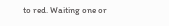to red. Waiting one or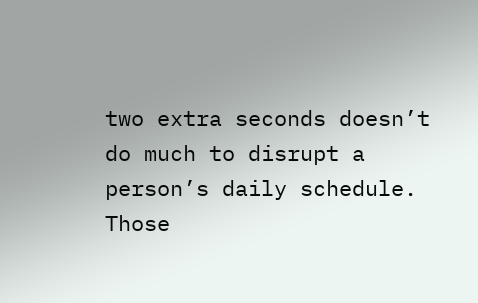two extra seconds doesn’t do much to disrupt a person’s daily schedule. Those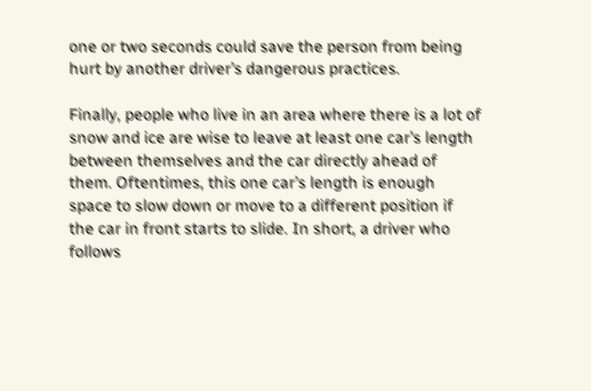one or two seconds could save the person from being hurt by another driver’s dangerous practices.

Finally, people who live in an area where there is a lot of snow and ice are wise to leave at least one car’s length between themselves and the car directly ahead of them. Oftentimes, this one car’s length is enough space to slow down or move to a different position if the car in front starts to slide. In short, a driver who follows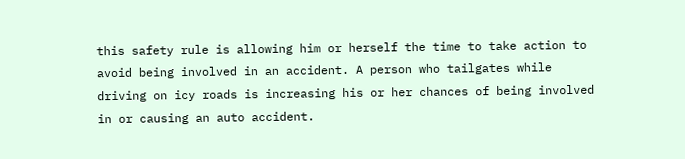this safety rule is allowing him or herself the time to take action to avoid being involved in an accident. A person who tailgates while driving on icy roads is increasing his or her chances of being involved in or causing an auto accident.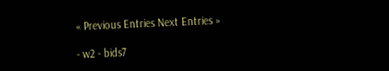« Previous Entries Next Entries »

- w2 - bids7